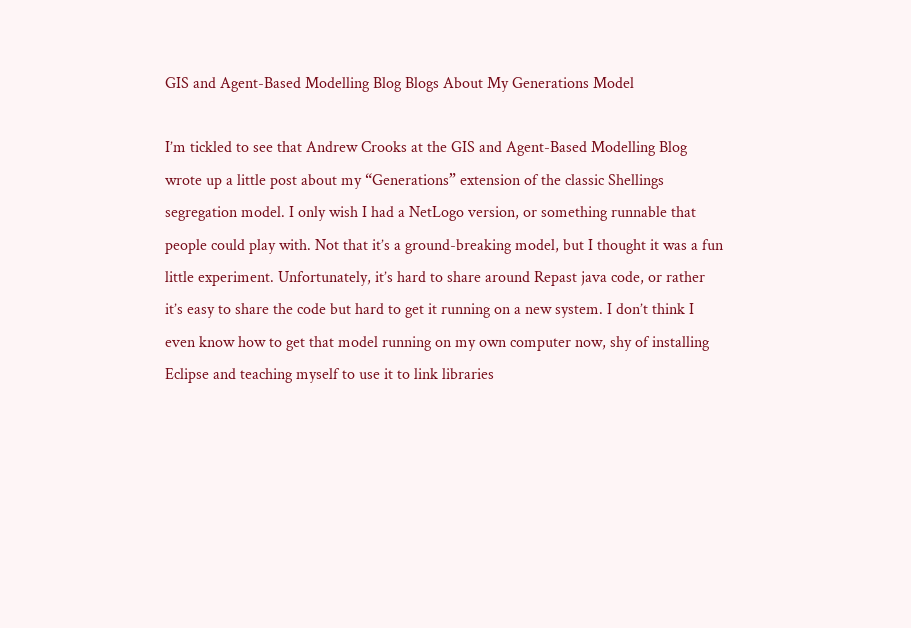GIS and Agent-Based Modelling Blog Blogs About My Generations Model

I’m tickled to see that Andrew Crooks at the GIS and Agent-Based Modelling Blog wrote up a little post about my “Generations” extension of the classic Shellings segregation model. I only wish I had a NetLogo version, or something runnable that people could play with. Not that it’s a ground-breaking model, but I thought it was a fun little experiment. Unfortunately, it’s hard to share around Repast java code, or rather it’s easy to share the code but hard to get it running on a new system. I don’t think I even know how to get that model running on my own computer now, shy of installing Eclipse and teaching myself to use it to link libraries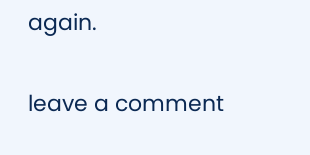again.

leave a comment